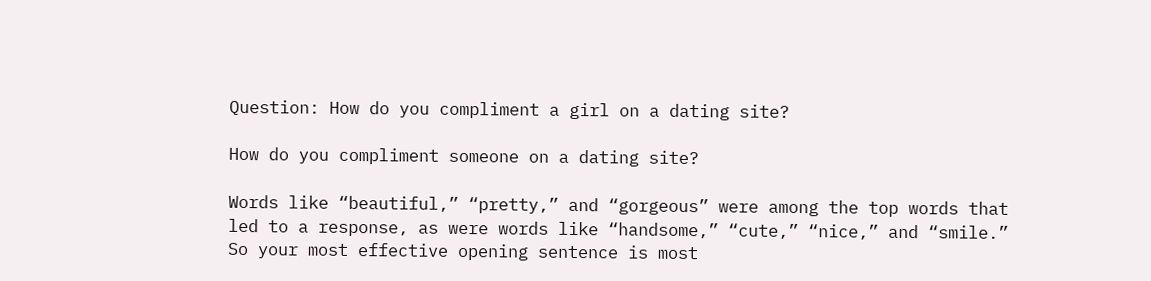Question: How do you compliment a girl on a dating site?

How do you compliment someone on a dating site?

Words like “beautiful,” “pretty,” and “gorgeous” were among the top words that led to a response, as were words like “handsome,” “cute,” “nice,” and “smile.” So your most effective opening sentence is most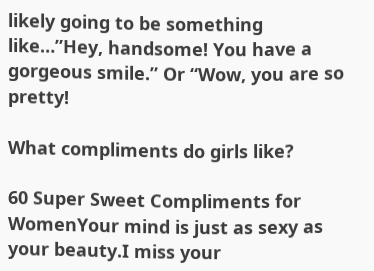likely going to be something like…”Hey, handsome! You have a gorgeous smile.” Or “Wow, you are so pretty!

What compliments do girls like?

60 Super Sweet Compliments for WomenYour mind is just as sexy as your beauty.I miss your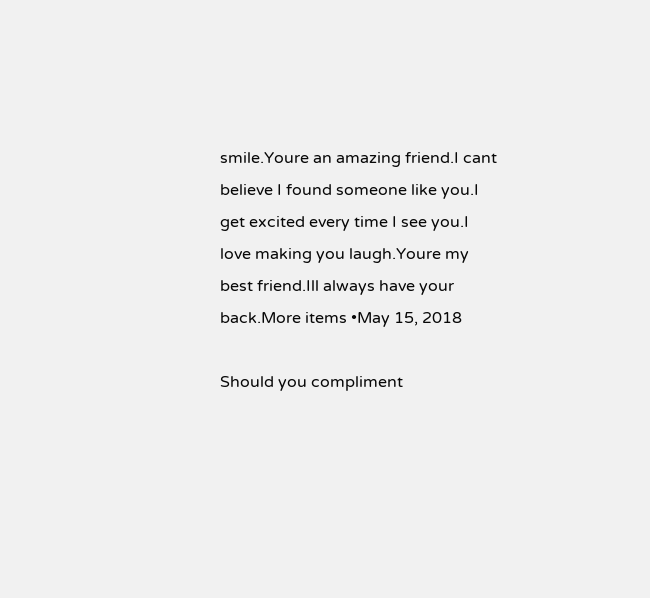smile.Youre an amazing friend.I cant believe I found someone like you.I get excited every time I see you.I love making you laugh.Youre my best friend.Ill always have your back.More items •May 15, 2018

Should you compliment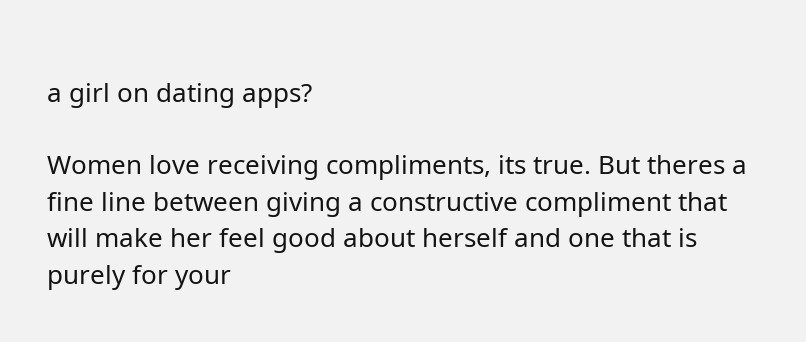a girl on dating apps?

Women love receiving compliments, its true. But theres a fine line between giving a constructive compliment that will make her feel good about herself and one that is purely for your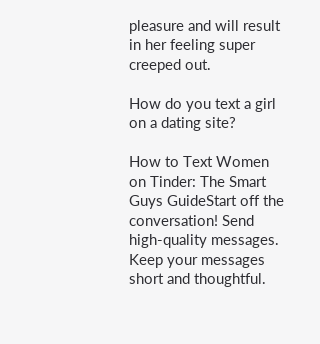pleasure and will result in her feeling super creeped out.

How do you text a girl on a dating site?

How to Text Women on Tinder: The Smart Guys GuideStart off the conversation! Send high-quality messages. Keep your messages short and thoughtful.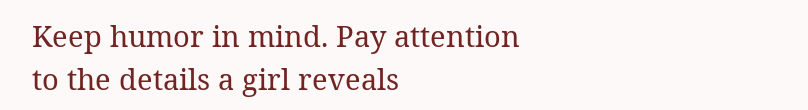Keep humor in mind. Pay attention to the details a girl reveals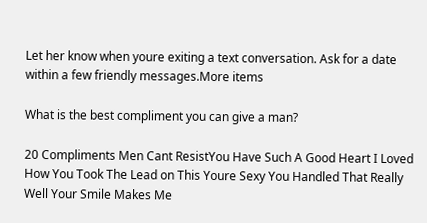Let her know when youre exiting a text conversation. Ask for a date within a few friendly messages.More items

What is the best compliment you can give a man?

20 Compliments Men Cant ResistYou Have Such A Good Heart I Loved How You Took The Lead on This Youre Sexy You Handled That Really Well Your Smile Makes Me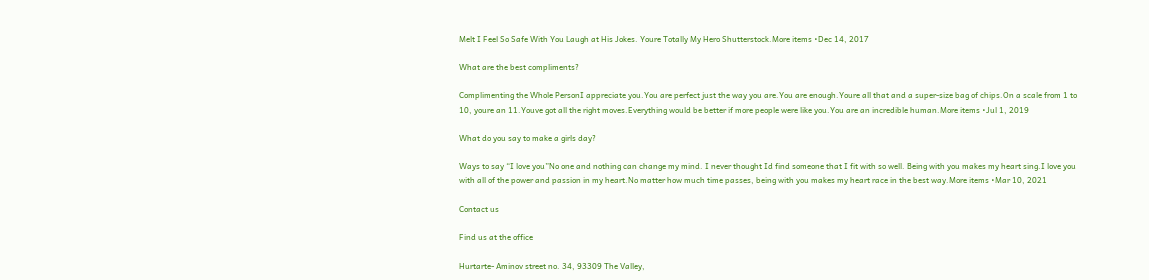Melt I Feel So Safe With You Laugh at His Jokes. Youre Totally My Hero Shutterstock.More items •Dec 14, 2017

What are the best compliments?

Complimenting the Whole PersonI appreciate you.You are perfect just the way you are.You are enough.Youre all that and a super-size bag of chips.On a scale from 1 to 10, youre an 11.Youve got all the right moves.Everything would be better if more people were like you.You are an incredible human.More items •Jul 1, 2019

What do you say to make a girls day?

Ways to say “I love you”No one and nothing can change my mind. I never thought Id find someone that I fit with so well. Being with you makes my heart sing.I love you with all of the power and passion in my heart.No matter how much time passes, being with you makes my heart race in the best way.More items •Mar 10, 2021

Contact us

Find us at the office

Hurtarte- Aminov street no. 34, 93309 The Valley,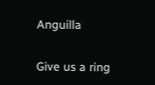Anguilla

Give us a ring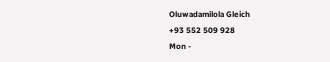Oluwadamilola Gleich
+93 552 509 928
Mon -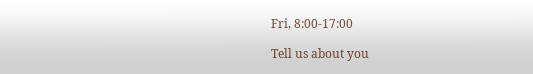Fri, 8:00-17:00

Tell us about you